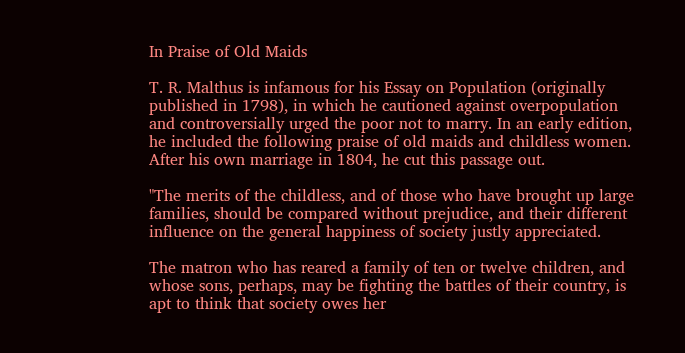In Praise of Old Maids

T. R. Malthus is infamous for his Essay on Population (originally published in 1798), in which he cautioned against overpopulation and controversially urged the poor not to marry. In an early edition, he included the following praise of old maids and childless women. After his own marriage in 1804, he cut this passage out.

"The merits of the childless, and of those who have brought up large families, should be compared without prejudice, and their different influence on the general happiness of society justly appreciated.

The matron who has reared a family of ten or twelve children, and whose sons, perhaps, may be fighting the battles of their country, is apt to think that society owes her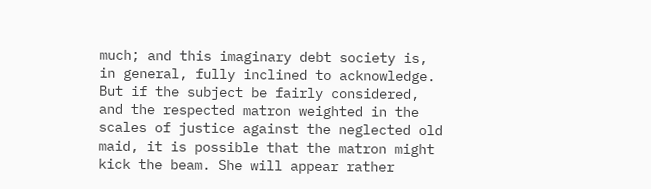much; and this imaginary debt society is, in general, fully inclined to acknowledge. But if the subject be fairly considered, and the respected matron weighted in the scales of justice against the neglected old maid, it is possible that the matron might kick the beam. She will appear rather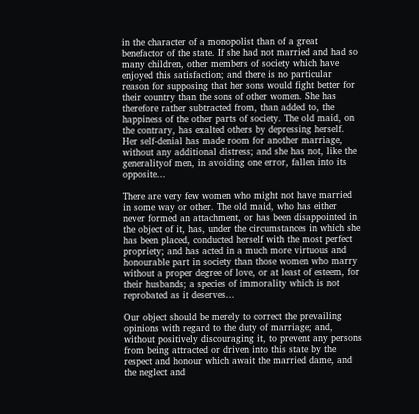in the character of a monopolist than of a great benefactor of the state. If she had not married and had so many children, other members of society which have enjoyed this satisfaction; and there is no particular reason for supposing that her sons would fight better for their country than the sons of other women. She has therefore rather subtracted from, than added to, the happiness of the other parts of society. The old maid, on the contrary, has exalted others by depressing herself. Her self-denial has made room for another marriage, without any additional distress; and she has not, like the generalityof men, in avoiding one error, fallen into its opposite...

There are very few women who might not have married in some way or other. The old maid, who has either never formed an attachment, or has been disappointed in the object of it, has, under the circumstances in which she has been placed, conducted herself with the most perfect propriety; and has acted in a much more virtuous and honourable part in society than those women who marry without a proper degree of love, or at least of esteem, for their husbands; a species of immorality which is not reprobated as it deserves...

Our object should be merely to correct the prevailing opinions with regard to the duty of marriage; and, without positively discouraging it, to prevent any persons from being attracted or driven into this state by the respect and honour which await the married dame, and the neglect and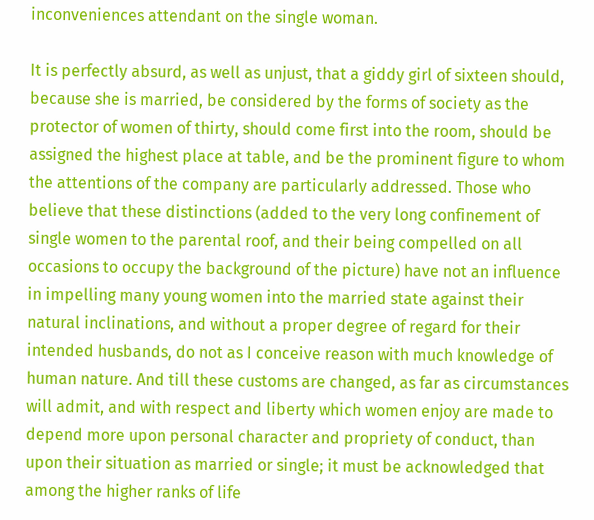inconveniences attendant on the single woman.

It is perfectly absurd, as well as unjust, that a giddy girl of sixteen should, because she is married, be considered by the forms of society as the protector of women of thirty, should come first into the room, should be assigned the highest place at table, and be the prominent figure to whom the attentions of the company are particularly addressed. Those who believe that these distinctions (added to the very long confinement of single women to the parental roof, and their being compelled on all occasions to occupy the background of the picture) have not an influence in impelling many young women into the married state against their natural inclinations, and without a proper degree of regard for their intended husbands, do not as I conceive reason with much knowledge of human nature. And till these customs are changed, as far as circumstances will admit, and with respect and liberty which women enjoy are made to depend more upon personal character and propriety of conduct, than upon their situation as married or single; it must be acknowledged that among the higher ranks of life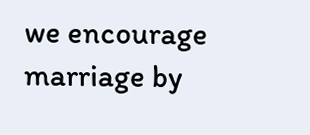we encourage marriage by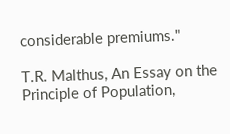considerable premiums."

T.R. Malthus, An Essay on the Principle of Population,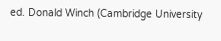ed. Donald Winch (Cambridge University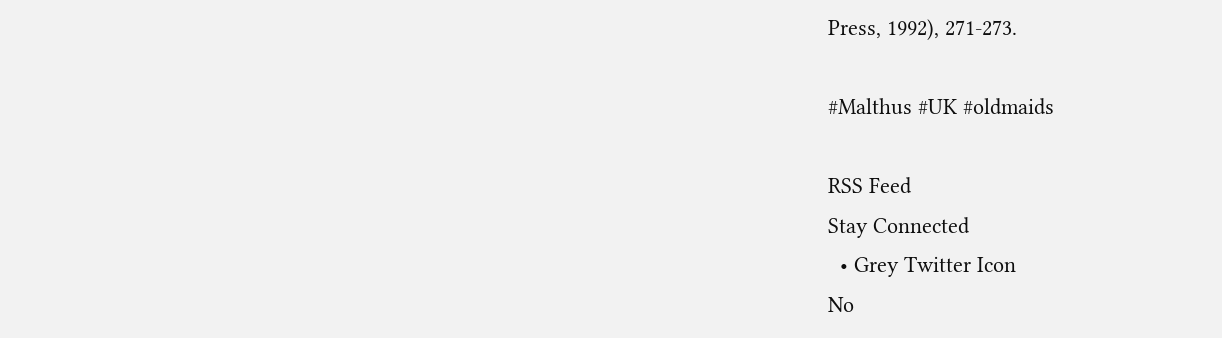Press, 1992), 271-273.

#Malthus #UK #oldmaids

RSS Feed
Stay Connected
  • Grey Twitter Icon
No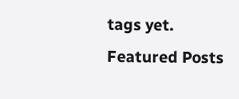tags yet.
Featured Posts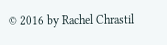© 2016 by Rachel Chrastil